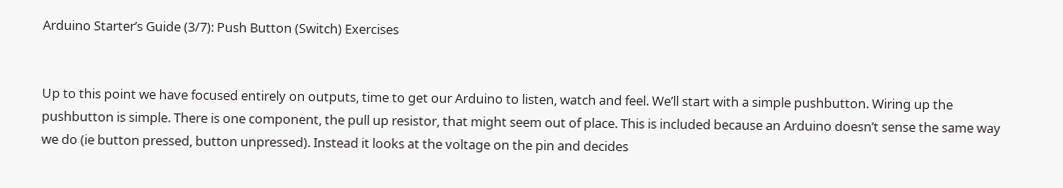Arduino Starter’s Guide (3/7): Push Button (Switch) Exercises


Up to this point we have focused entirely on outputs, time to get our Arduino to listen, watch and feel. We’ll start with a simple pushbutton. Wiring up the pushbutton is simple. There is one component, the pull up resistor, that might seem out of place. This is included because an Arduino doesn’t sense the same way we do (ie button pressed, button unpressed). Instead it looks at the voltage on the pin and decides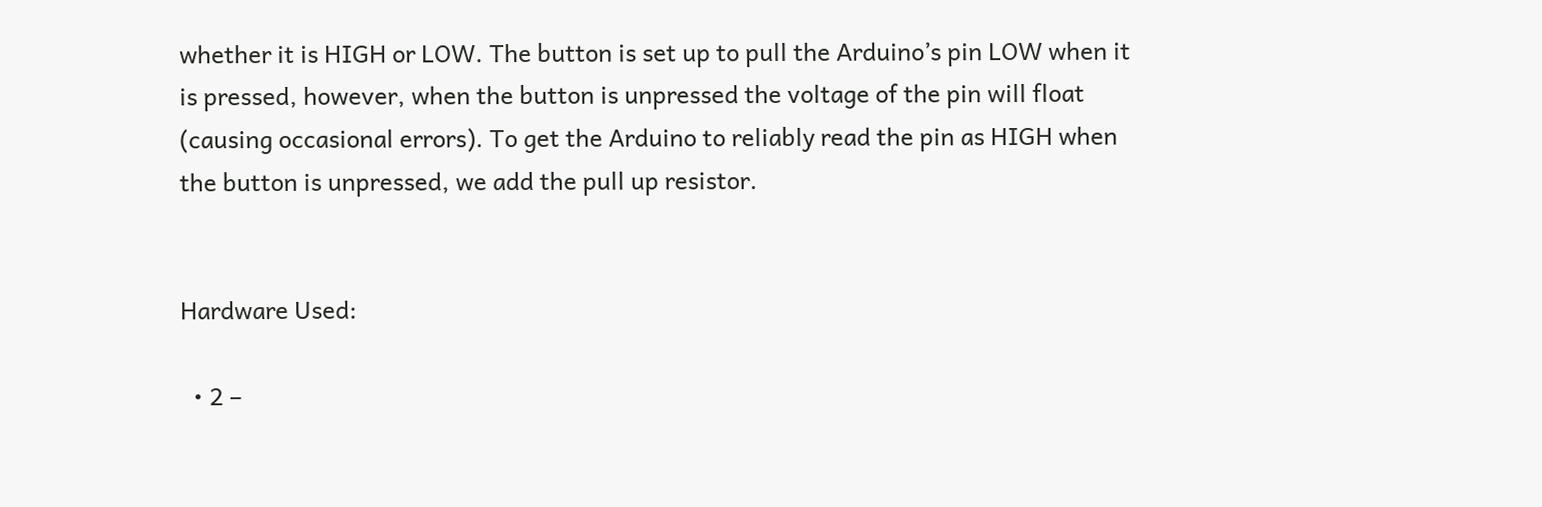whether it is HIGH or LOW. The button is set up to pull the Arduino’s pin LOW when it is pressed, however, when the button is unpressed the voltage of the pin will float (causing occasional errors). To get the Arduino to reliably read the pin as HIGH when the button is unpressed, we add the pull up resistor.


Hardware Used:

  • 2 –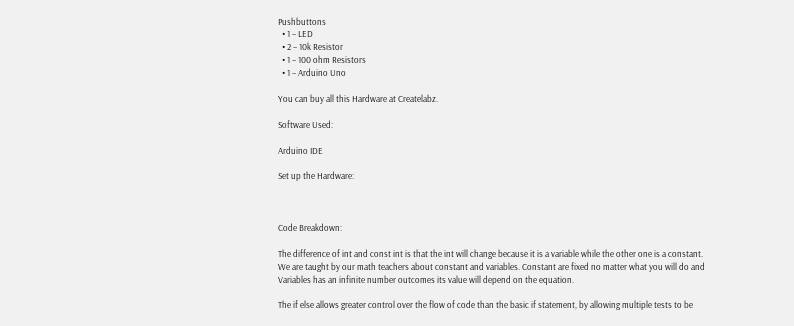Pushbuttons
  • 1 – LED
  • 2 – 10k Resistor
  • 1 – 100 ohm Resistors
  • 1 – Arduino Uno

You can buy all this Hardware at Createlabz.

Software Used:

Arduino IDE

Set up the Hardware:



Code Breakdown:

The difference of int and const int is that the int will change because it is a variable while the other one is a constant. We are taught by our math teachers about constant and variables. Constant are fixed no matter what you will do and Variables has an infinite number outcomes its value will depend on the equation.

The if else allows greater control over the flow of code than the basic if statement, by allowing multiple tests to be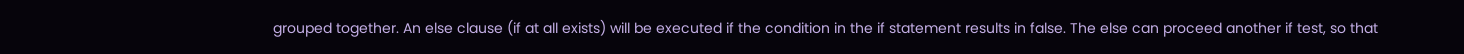grouped together. An else clause (if at all exists) will be executed if the condition in the if statement results in false. The else can proceed another if test, so that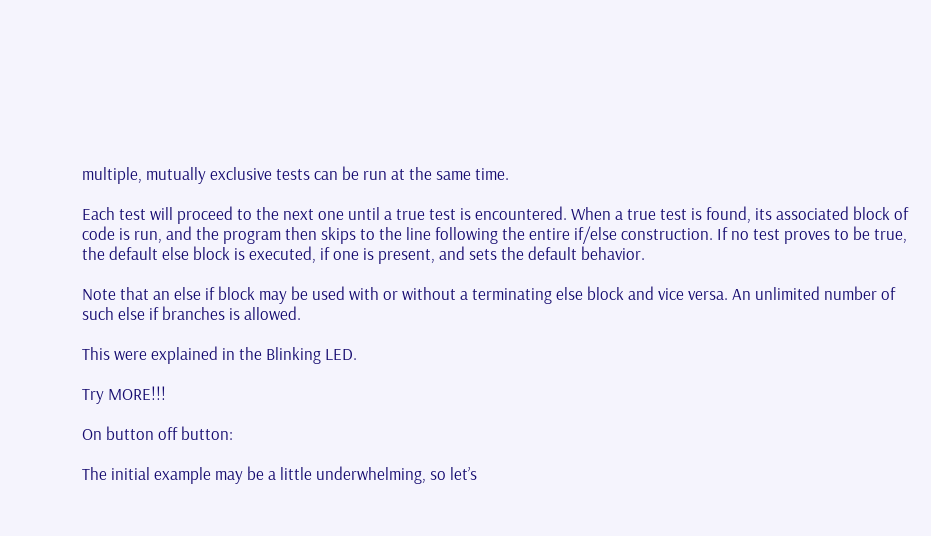multiple, mutually exclusive tests can be run at the same time.

Each test will proceed to the next one until a true test is encountered. When a true test is found, its associated block of code is run, and the program then skips to the line following the entire if/else construction. If no test proves to be true, the default else block is executed, if one is present, and sets the default behavior.

Note that an else if block may be used with or without a terminating else block and vice versa. An unlimited number of such else if branches is allowed.

This were explained in the Blinking LED.

Try MORE!!!

On button off button:

The initial example may be a little underwhelming, so let’s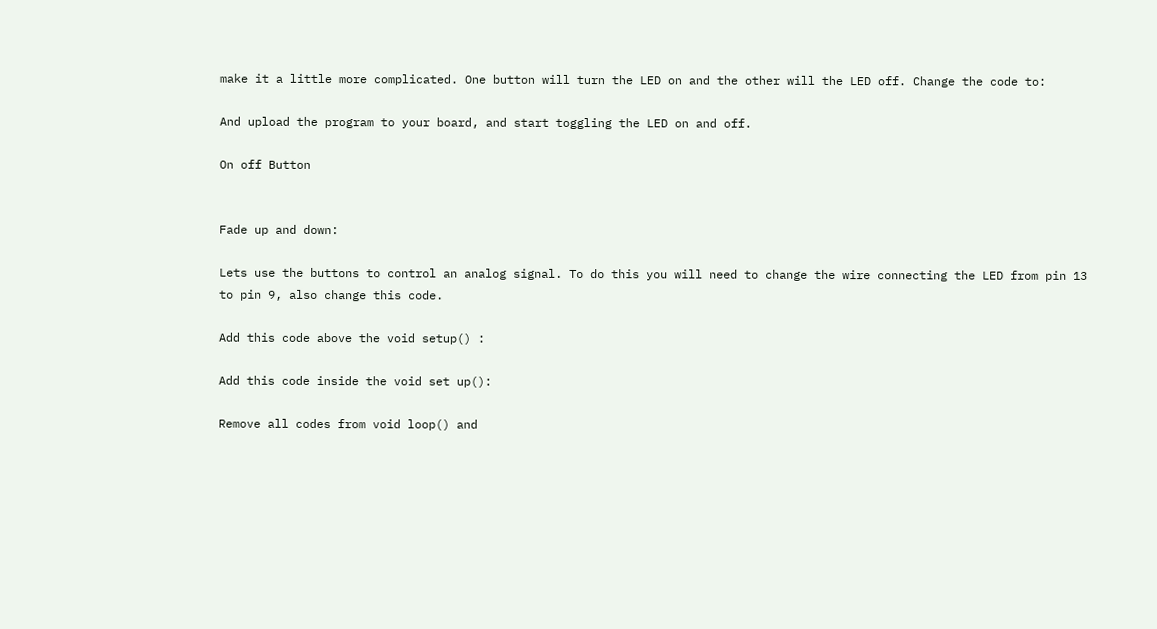make it a little more complicated. One button will turn the LED on and the other will the LED off. Change the code to:

And upload the program to your board, and start toggling the LED on and off.

On off Button


Fade up and down:

Lets use the buttons to control an analog signal. To do this you will need to change the wire connecting the LED from pin 13 to pin 9, also change this code.

Add this code above the void setup() :

Add this code inside the void set up():

Remove all codes from void loop() and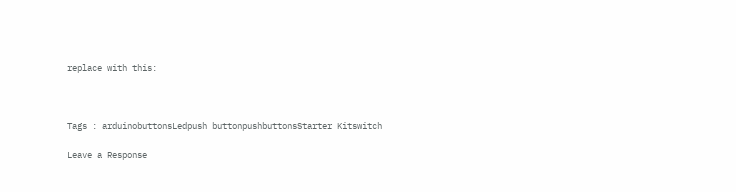replace with this:



Tags : arduinobuttonsLedpush buttonpushbuttonsStarter Kitswitch

Leave a Response